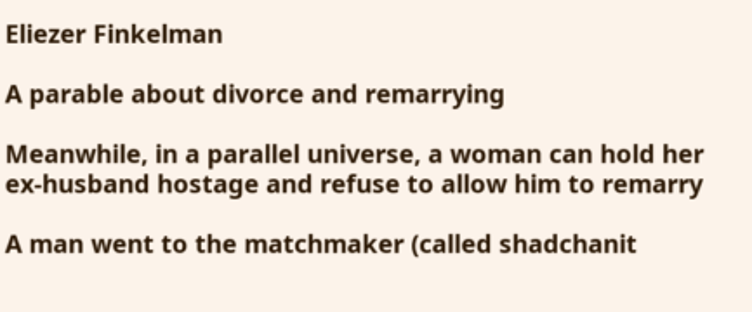Eliezer Finkelman

A parable about divorce and remarrying

Meanwhile, in a parallel universe, a woman can hold her ex-husband hostage and refuse to allow him to remarry

A man went to the matchmaker (called shadchanit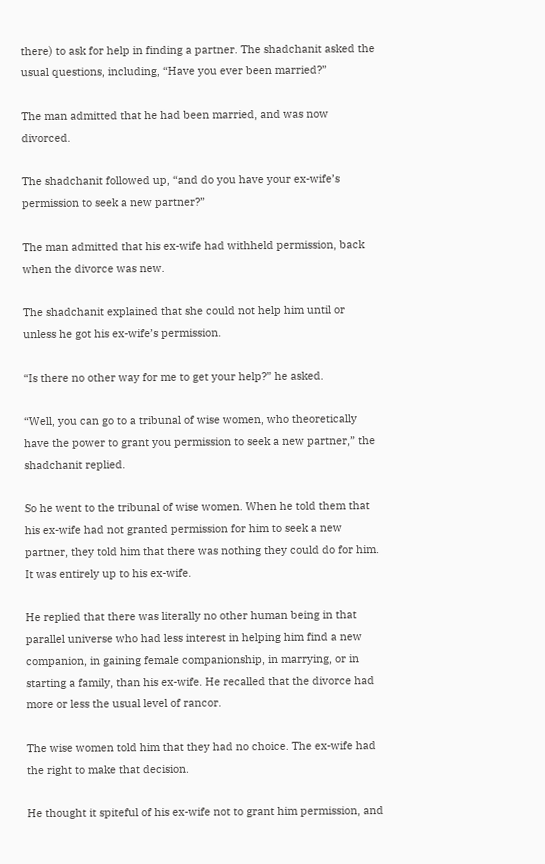there) to ask for help in finding a partner. The shadchanit asked the usual questions, including, “Have you ever been married?”

The man admitted that he had been married, and was now divorced.

The shadchanit followed up, “and do you have your ex-wife’s permission to seek a new partner?”

The man admitted that his ex-wife had withheld permission, back when the divorce was new.

The shadchanit explained that she could not help him until or unless he got his ex-wife’s permission.

“Is there no other way for me to get your help?” he asked.

“Well, you can go to a tribunal of wise women, who theoretically have the power to grant you permission to seek a new partner,” the shadchanit replied.

So he went to the tribunal of wise women. When he told them that his ex-wife had not granted permission for him to seek a new partner, they told him that there was nothing they could do for him. It was entirely up to his ex-wife.

He replied that there was literally no other human being in that parallel universe who had less interest in helping him find a new companion, in gaining female companionship, in marrying, or in starting a family, than his ex-wife. He recalled that the divorce had more or less the usual level of rancor.

The wise women told him that they had no choice. The ex-wife had the right to make that decision.

He thought it spiteful of his ex-wife not to grant him permission, and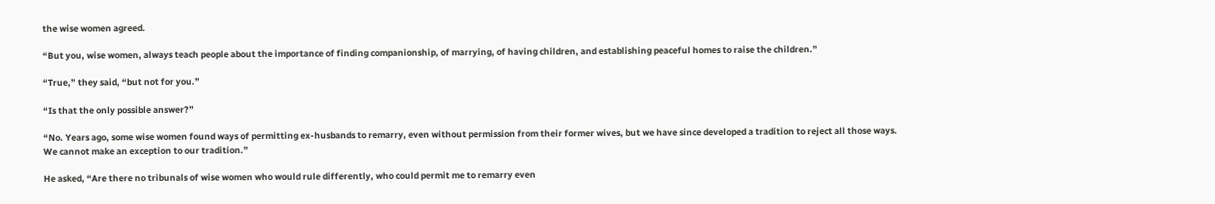the wise women agreed.

“But you, wise women, always teach people about the importance of finding companionship, of marrying, of having children, and establishing peaceful homes to raise the children.”

“True,” they said, “but not for you.”

“Is that the only possible answer?”

“No. Years ago, some wise women found ways of permitting ex-husbands to remarry, even without permission from their former wives, but we have since developed a tradition to reject all those ways. We cannot make an exception to our tradition.”

He asked, “Are there no tribunals of wise women who would rule differently, who could permit me to remarry even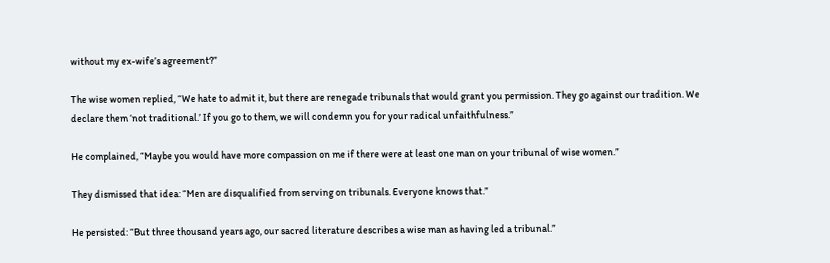without my ex-wife’s agreement?”

The wise women replied, “We hate to admit it, but there are renegade tribunals that would grant you permission. They go against our tradition. We declare them ‘not traditional.’ If you go to them, we will condemn you for your radical unfaithfulness.”

He complained, “Maybe you would have more compassion on me if there were at least one man on your tribunal of wise women.”

They dismissed that idea: “Men are disqualified from serving on tribunals. Everyone knows that.”

He persisted: “But three thousand years ago, our sacred literature describes a wise man as having led a tribunal.”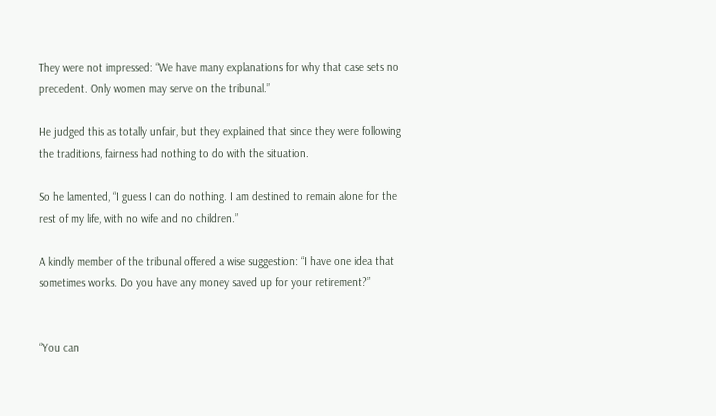They were not impressed: “We have many explanations for why that case sets no precedent. Only women may serve on the tribunal.”

He judged this as totally unfair, but they explained that since they were following the traditions, fairness had nothing to do with the situation.

So he lamented, “I guess I can do nothing. I am destined to remain alone for the rest of my life, with no wife and no children.”

A kindly member of the tribunal offered a wise suggestion: “I have one idea that sometimes works. Do you have any money saved up for your retirement?”


“You can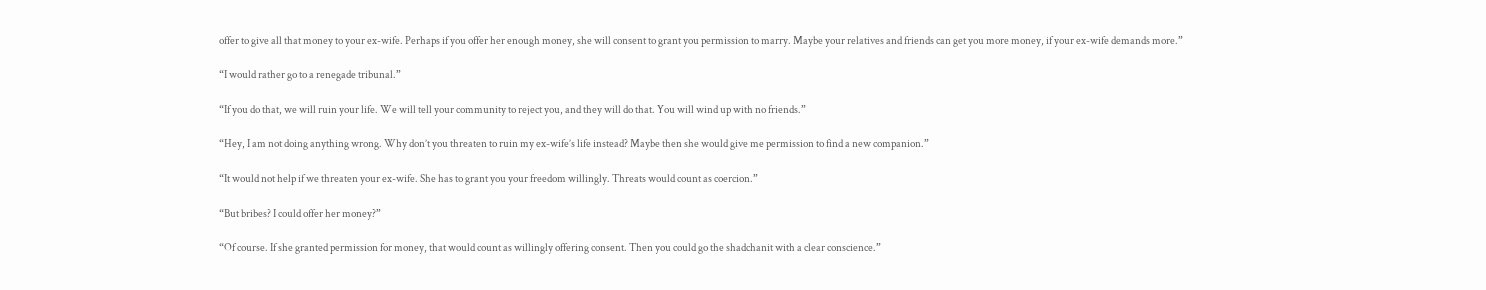offer to give all that money to your ex-wife. Perhaps if you offer her enough money, she will consent to grant you permission to marry. Maybe your relatives and friends can get you more money, if your ex-wife demands more.”

“I would rather go to a renegade tribunal.”

“If you do that, we will ruin your life. We will tell your community to reject you, and they will do that. You will wind up with no friends.”

“Hey, I am not doing anything wrong. Why don’t you threaten to ruin my ex-wife’s life instead? Maybe then she would give me permission to find a new companion.”

“It would not help if we threaten your ex-wife. She has to grant you your freedom willingly. Threats would count as coercion.”

“But bribes? I could offer her money?”

“Of course. If she granted permission for money, that would count as willingly offering consent. Then you could go the shadchanit with a clear conscience.”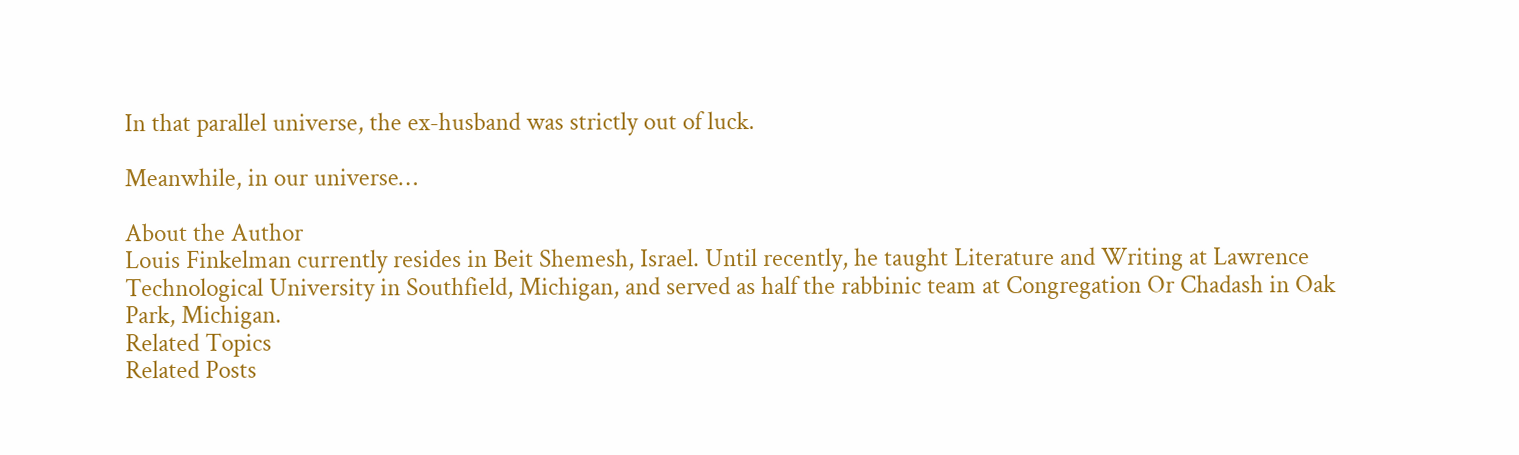In that parallel universe, the ex-husband was strictly out of luck.

Meanwhile, in our universe…

About the Author
Louis Finkelman currently resides in Beit Shemesh, Israel. Until recently, he taught Literature and Writing at Lawrence Technological University in Southfield, Michigan, and served as half the rabbinic team at Congregation Or Chadash in Oak Park, Michigan.
Related Topics
Related Posts